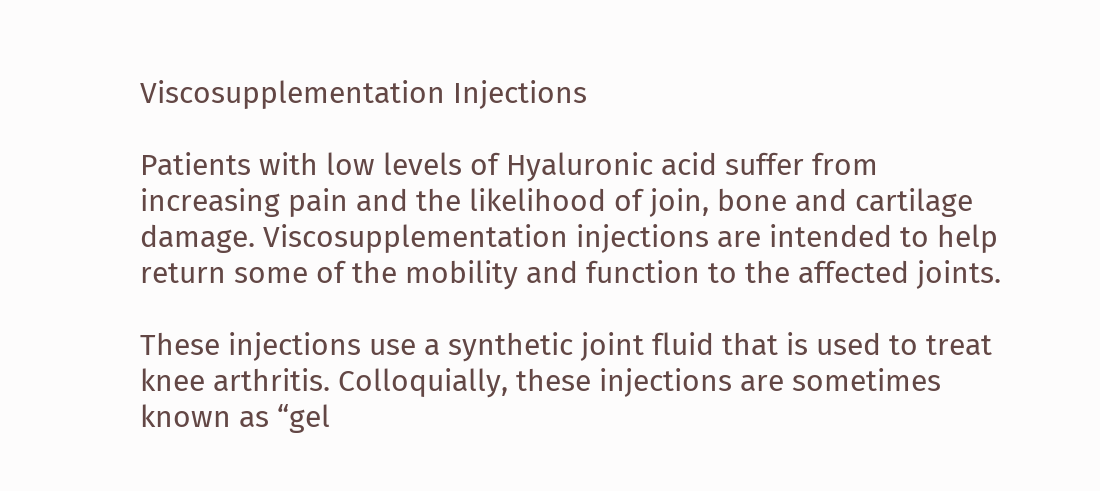Viscosupplementation Injections

Patients with low levels of Hyaluronic acid suffer from increasing pain and the likelihood of join, bone and cartilage damage. Viscosupplementation injections are intended to help return some of the mobility and function to the affected joints.

These injections use a synthetic joint fluid that is used to treat knee arthritis. Colloquially, these injections are sometimes known as “gel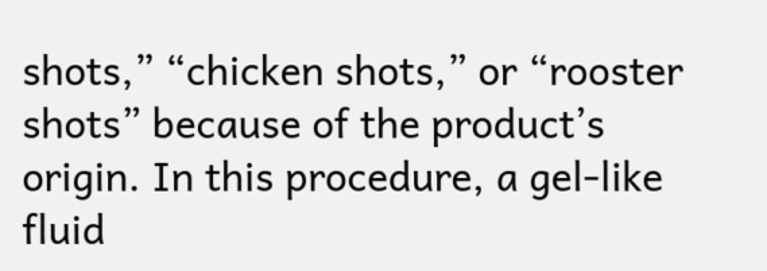shots,” “chicken shots,” or “rooster shots” because of the product’s origin. In this procedure, a gel-like fluid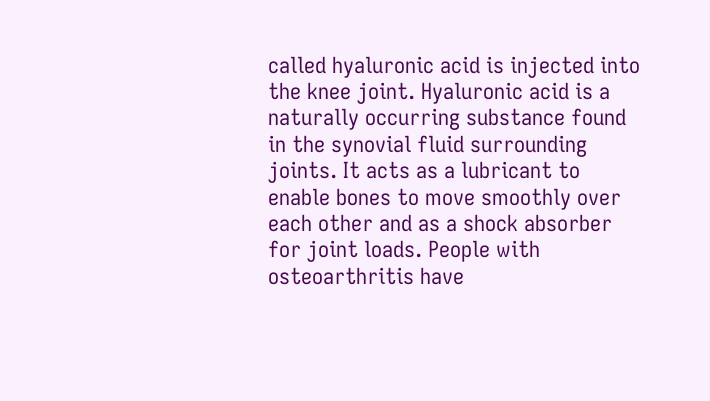called hyaluronic acid is injected into the knee joint. Hyaluronic acid is a naturally occurring substance found in the synovial fluid surrounding joints. It acts as a lubricant to enable bones to move smoothly over each other and as a shock absorber for joint loads. People with osteoarthritis have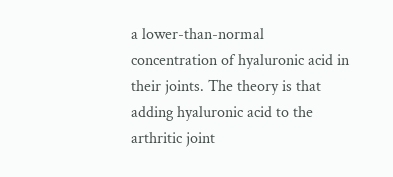a lower-than-normal concentration of hyaluronic acid in their joints. The theory is that adding hyaluronic acid to the arthritic joint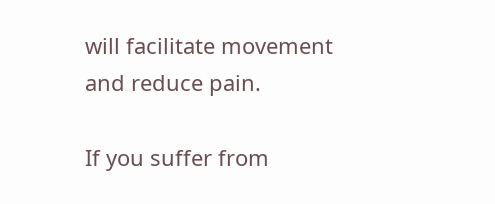will facilitate movement and reduce pain.

If you suffer from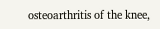osteoarthritis of the knee,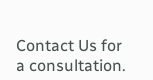Contact Us for a consultation.